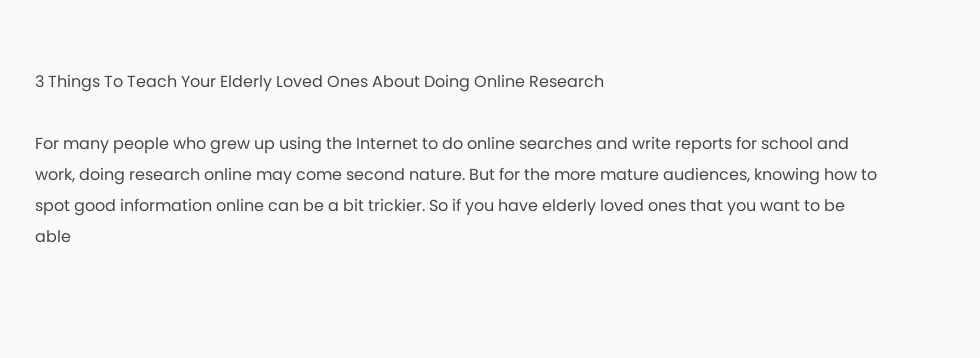3 Things To Teach Your Elderly Loved Ones About Doing Online Research

For many people who grew up using the Internet to do online searches and write reports for school and work, doing research online may come second nature. But for the more mature audiences, knowing how to spot good information online can be a bit trickier. So if you have elderly loved ones that you want to be able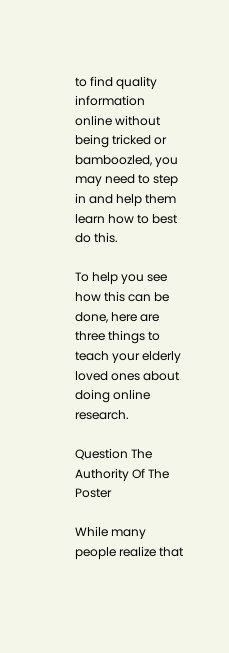to find quality information online without being tricked or bamboozled, you may need to step in and help them learn how to best do this.

To help you see how this can be done, here are three things to teach your elderly loved ones about doing online research.

Question The Authority Of The Poster

While many people realize that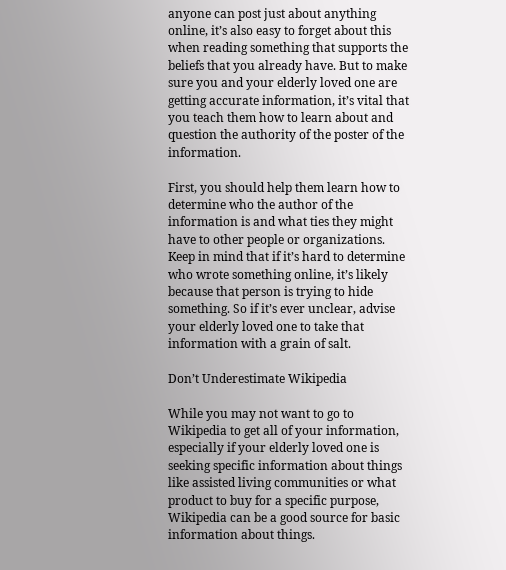anyone can post just about anything online, it’s also easy to forget about this when reading something that supports the beliefs that you already have. But to make sure you and your elderly loved one are getting accurate information, it’s vital that you teach them how to learn about and question the authority of the poster of the information.

First, you should help them learn how to determine who the author of the information is and what ties they might have to other people or organizations. Keep in mind that if it’s hard to determine who wrote something online, it’s likely because that person is trying to hide something. So if it’s ever unclear, advise your elderly loved one to take that information with a grain of salt.

Don’t Underestimate Wikipedia

While you may not want to go to Wikipedia to get all of your information, especially if your elderly loved one is seeking specific information about things like assisted living communities or what product to buy for a specific purpose, Wikipedia can be a good source for basic information about things.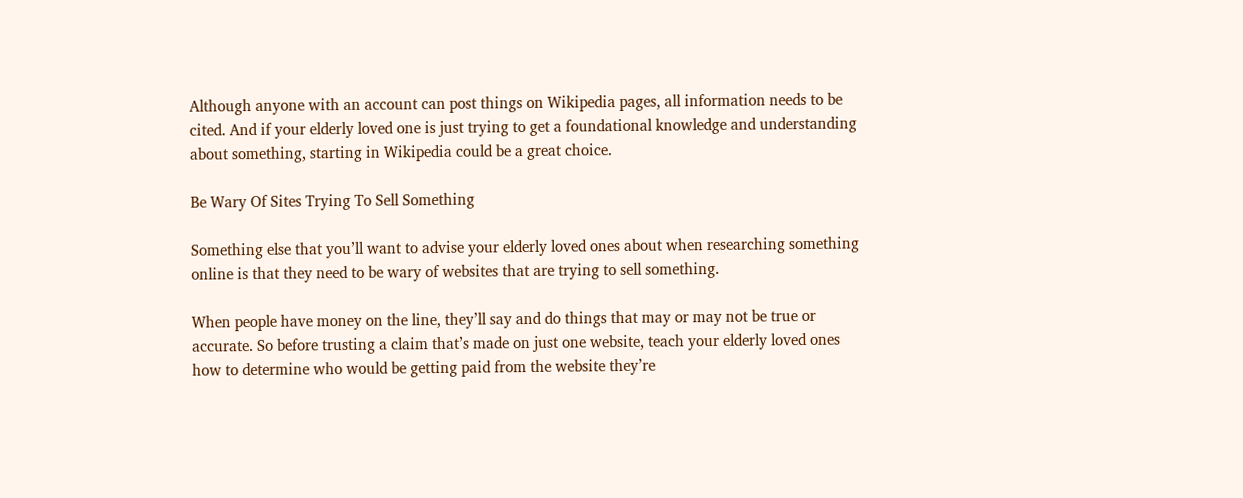Although anyone with an account can post things on Wikipedia pages, all information needs to be cited. And if your elderly loved one is just trying to get a foundational knowledge and understanding about something, starting in Wikipedia could be a great choice.

Be Wary Of Sites Trying To Sell Something

Something else that you’ll want to advise your elderly loved ones about when researching something online is that they need to be wary of websites that are trying to sell something.

When people have money on the line, they’ll say and do things that may or may not be true or accurate. So before trusting a claim that’s made on just one website, teach your elderly loved ones how to determine who would be getting paid from the website they’re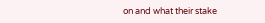on and what their stake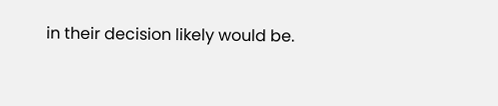in their decision likely would be.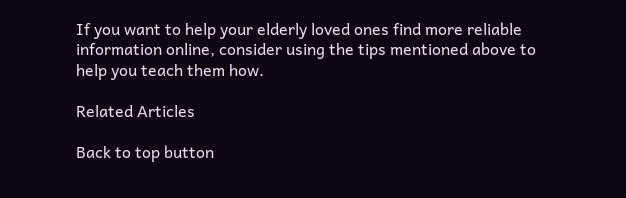If you want to help your elderly loved ones find more reliable information online, consider using the tips mentioned above to help you teach them how.

Related Articles

Back to top button